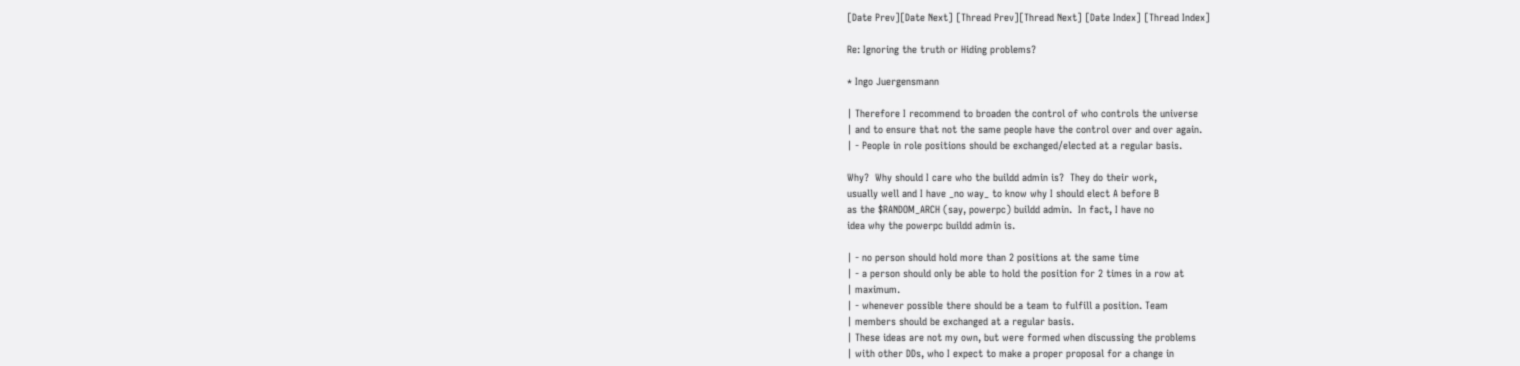[Date Prev][Date Next] [Thread Prev][Thread Next] [Date Index] [Thread Index]

Re: Ignoring the truth or Hiding problems?

* Ingo Juergensmann

| Therefore I recommend to broaden the control of who controls the universe
| and to ensure that not the same people have the control over and over again.
| - People in role positions should be exchanged/elected at a regular basis.

Why?  Why should I care who the buildd admin is?  They do their work,
usually well and I have _no way_ to know why I should elect A before B
as the $RANDOM_ARCH (say, powerpc) buildd admin.  In fact, I have no
idea why the powerpc buildd admin is.

| - no person should hold more than 2 positions at the same time
| - a person should only be able to hold the position for 2 times in a row at
| maximum.
| - whenever possible there should be a team to fulfill a position. Team
| members should be exchanged at a regular basis.
| These ideas are not my own, but were formed when discussing the problems
| with other DDs, who I expect to make a proper proposal for a change in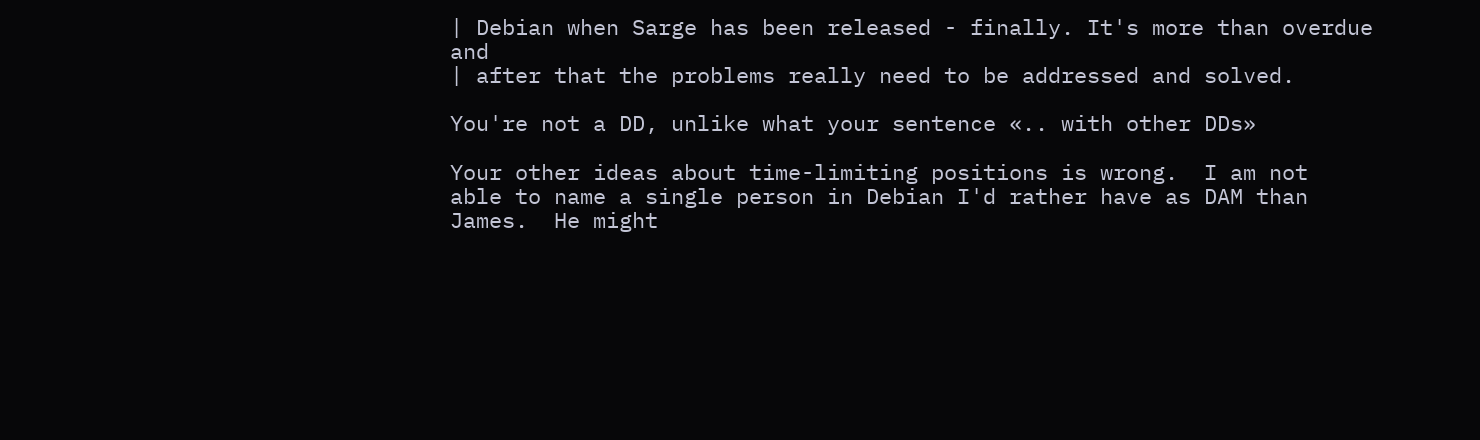| Debian when Sarge has been released - finally. It's more than overdue and
| after that the problems really need to be addressed and solved.

You're not a DD, unlike what your sentence «.. with other DDs»

Your other ideas about time-limiting positions is wrong.  I am not
able to name a single person in Debian I'd rather have as DAM than
James.  He might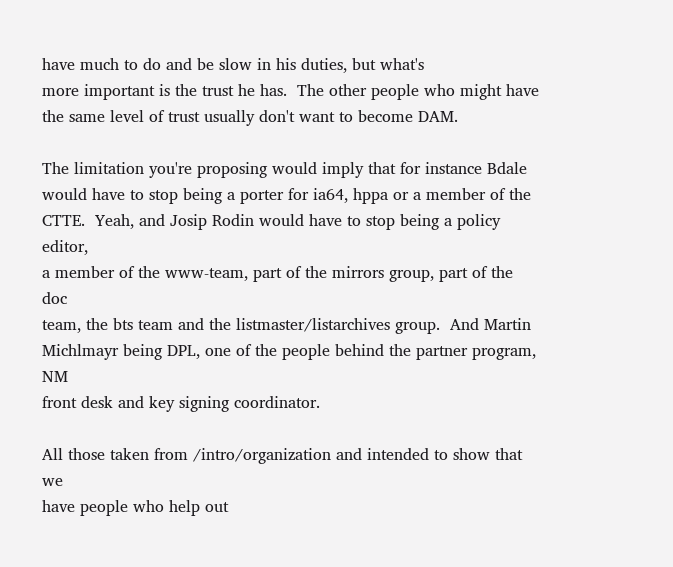have much to do and be slow in his duties, but what's
more important is the trust he has.  The other people who might have
the same level of trust usually don't want to become DAM.

The limitation you're proposing would imply that for instance Bdale
would have to stop being a porter for ia64, hppa or a member of the
CTTE.  Yeah, and Josip Rodin would have to stop being a policy editor,
a member of the www-team, part of the mirrors group, part of the doc
team, the bts team and the listmaster/listarchives group.  And Martin
Michlmayr being DPL, one of the people behind the partner program, NM
front desk and key signing coordinator.

All those taken from /intro/organization and intended to show that we
have people who help out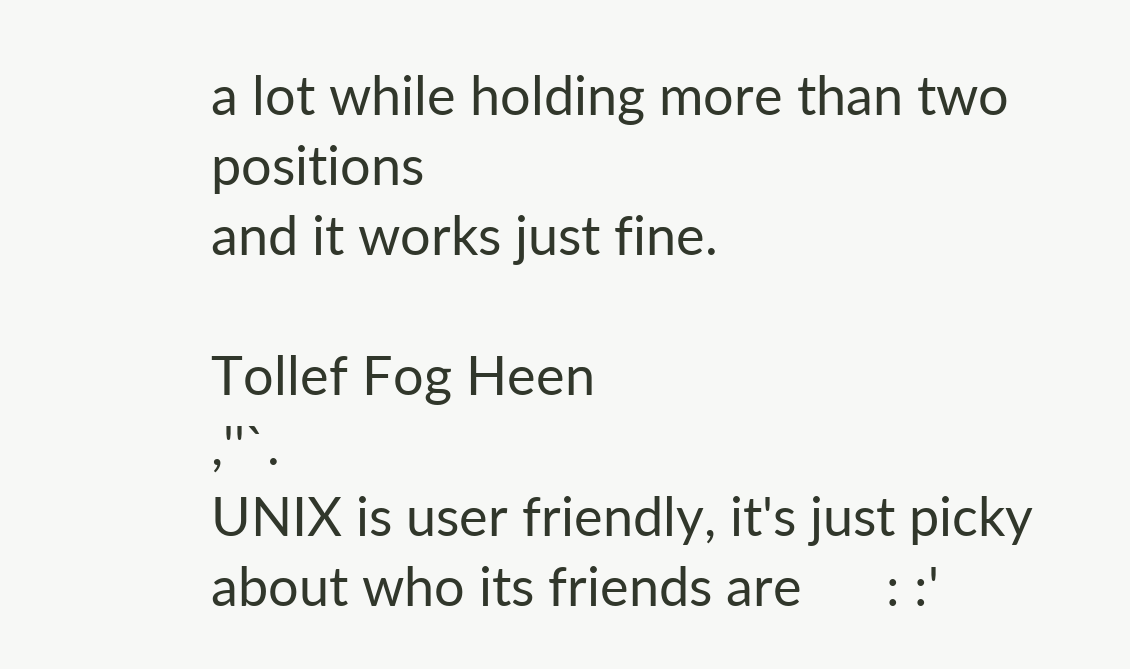a lot while holding more than two positions
and it works just fine.

Tollef Fog Heen                                                        ,''`.
UNIX is user friendly, it's just picky about who its friends are      : :'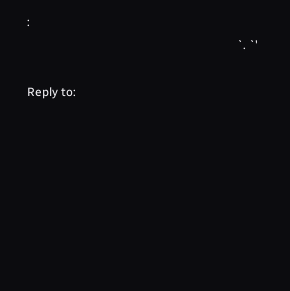:
                                                                      `. `'

Reply to: